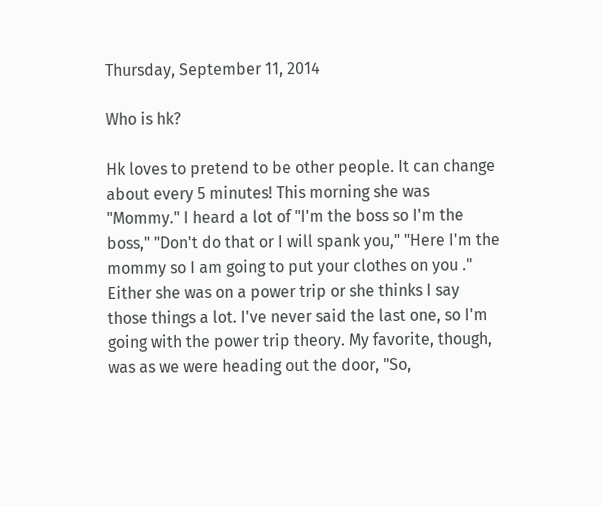Thursday, September 11, 2014

Who is hk?

Hk loves to pretend to be other people. It can change about every 5 minutes! This morning she was "Mommy." I heard a lot of "I'm the boss so I'm the boss," "Don't do that or I will spank you," "Here I'm the mommy so I am going to put your clothes on you ." Either she was on a power trip or she thinks I say those things a lot. I've never said the last one, so I'm going with the power trip theory. My favorite, though, was as we were heading out the door, "So,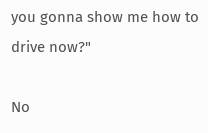you gonna show me how to drive now?"

No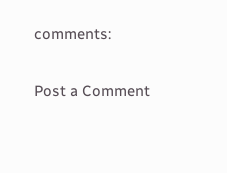comments:

Post a Comment